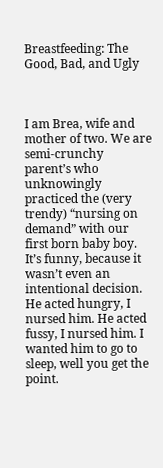Breastfeeding: The Good, Bad, and Ugly



I am Brea, wife and mother of two. We are semi-crunchy parent’s who unknowingly practiced the (very trendy) “nursing on demand” with our first born baby boy. It’s funny, because it wasn’t even an intentional decision. He acted hungry, I nursed him. He acted fussy, I nursed him. I wanted him to go to sleep, well you get the point.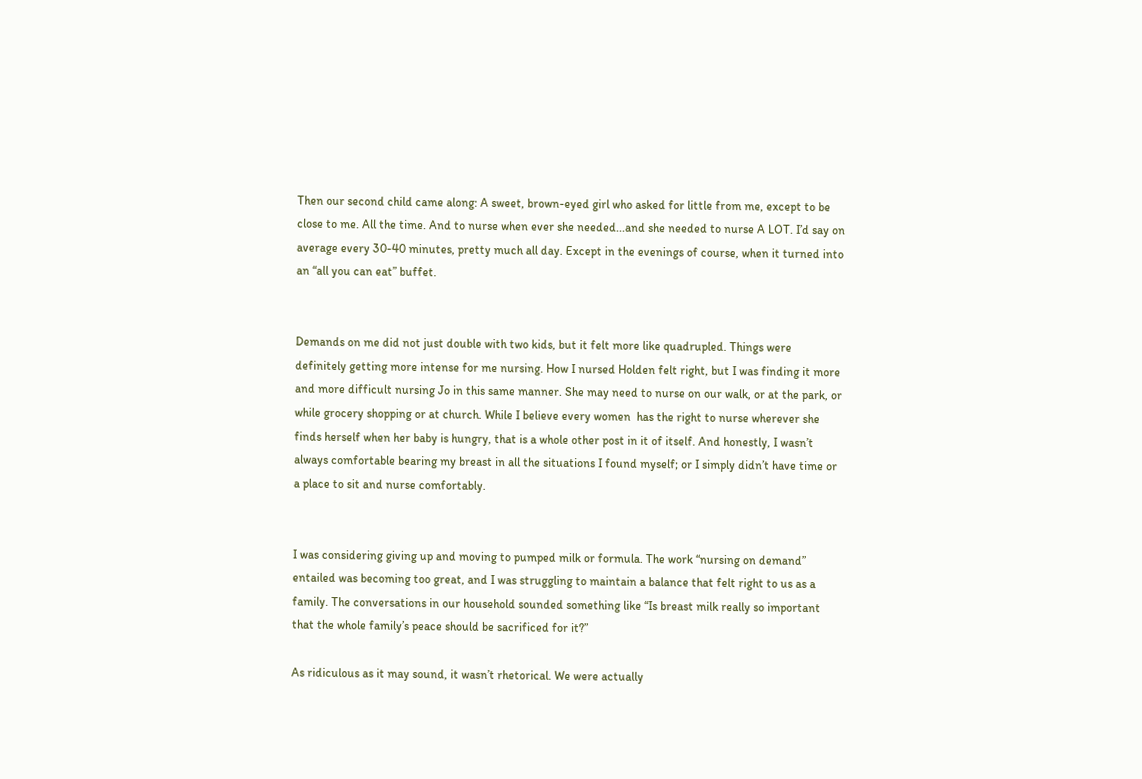Then our second child came along: A sweet, brown-eyed girl who asked for little from me, except to be close to me. All the time. And to nurse when ever she needed...and she needed to nurse A LOT. I’d say on average every 30-40 minutes, pretty much all day. Except in the evenings of course, when it turned into an “all you can eat” buffet.


Demands on me did not just double with two kids, but it felt more like quadrupled. Things were definitely getting more intense for me nursing. How I nursed Holden felt right, but I was finding it more and more difficult nursing Jo in this same manner. She may need to nurse on our walk, or at the park, or while grocery shopping or at church. While I believe every women  has the right to nurse wherever she finds herself when her baby is hungry, that is a whole other post in it of itself. And honestly, I wasn’t always comfortable bearing my breast in all the situations I found myself; or I simply didn’t have time or a place to sit and nurse comfortably.


I was considering giving up and moving to pumped milk or formula. The work “nursing on demand” entailed was becoming too great, and I was struggling to maintain a balance that felt right to us as a family. The conversations in our household sounded something like “Is breast milk really so important that the whole family’s peace should be sacrificed for it?”

As ridiculous as it may sound, it wasn’t rhetorical. We were actually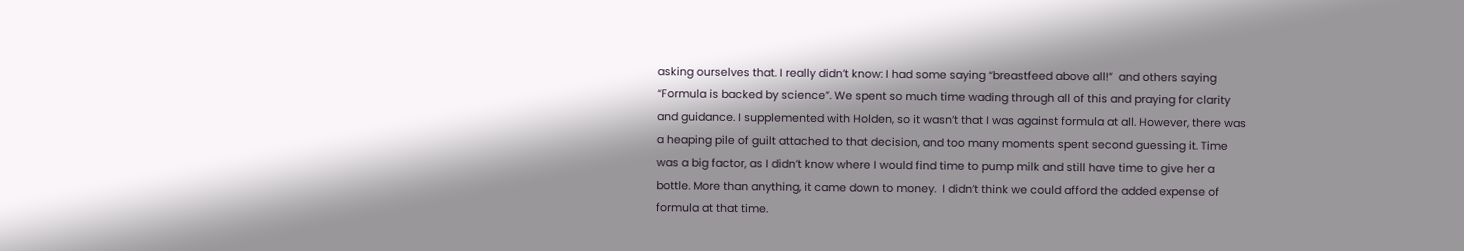asking ourselves that. I really didn’t know: I had some saying “breastfeed above all!”  and others saying “Formula is backed by science”. We spent so much time wading through all of this and praying for clarity and guidance. I supplemented with Holden, so it wasn’t that I was against formula at all. However, there was a heaping pile of guilt attached to that decision, and too many moments spent second guessing it. Time was a big factor, as I didn’t know where I would find time to pump milk and still have time to give her a bottle. More than anything, it came down to money.  I didn’t think we could afford the added expense of formula at that time.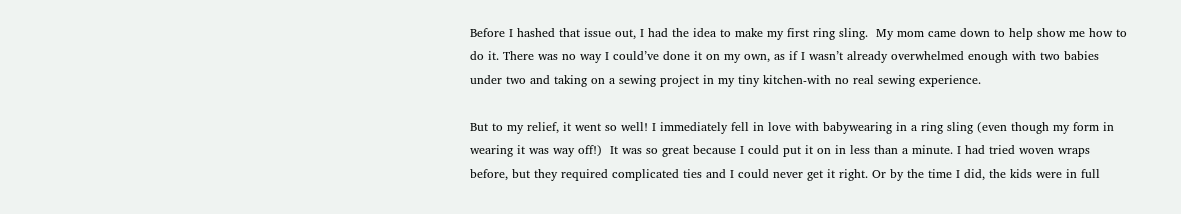Before I hashed that issue out, I had the idea to make my first ring sling.  My mom came down to help show me how to do it. There was no way I could’ve done it on my own, as if I wasn’t already overwhelmed enough with two babies under two and taking on a sewing project in my tiny kitchen-with no real sewing experience.

But to my relief, it went so well! I immediately fell in love with babywearing in a ring sling (even though my form in wearing it was way off!)  It was so great because I could put it on in less than a minute. I had tried woven wraps before, but they required complicated ties and I could never get it right. Or by the time I did, the kids were in full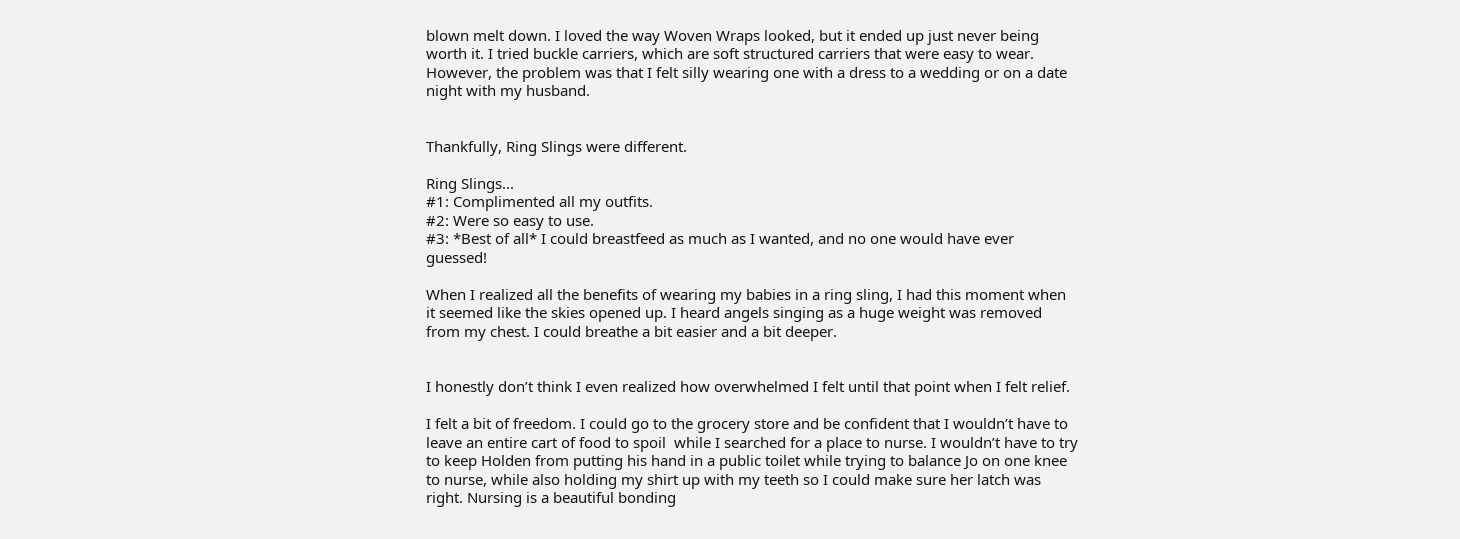blown melt down. I loved the way Woven Wraps looked, but it ended up just never being worth it. I tried buckle carriers, which are soft structured carriers that were easy to wear. However, the problem was that I felt silly wearing one with a dress to a wedding or on a date night with my husband.


Thankfully, Ring Slings were different.

Ring Slings...
#1: Complimented all my outfits.
#2: Were so easy to use.
#3: *Best of all* I could breastfeed as much as I wanted, and no one would have ever guessed!

When I realized all the benefits of wearing my babies in a ring sling, I had this moment when it seemed like the skies opened up. I heard angels singing as a huge weight was removed from my chest. I could breathe a bit easier and a bit deeper.


I honestly don’t think I even realized how overwhelmed I felt until that point when I felt relief.

I felt a bit of freedom. I could go to the grocery store and be confident that I wouldn’t have to leave an entire cart of food to spoil  while I searched for a place to nurse. I wouldn’t have to try to keep Holden from putting his hand in a public toilet while trying to balance Jo on one knee to nurse, while also holding my shirt up with my teeth so I could make sure her latch was right. Nursing is a beautiful bonding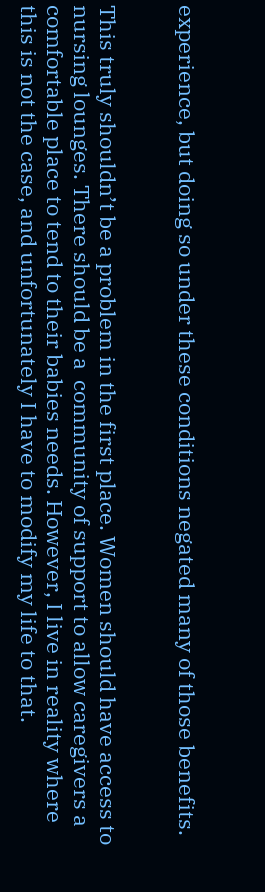experience, but doing so under these conditions negated many of those benefits.


This truly shouldn’t be a problem in the first place. Women should have access to nursing lounges. There should be a  community of support to allow caregivers a comfortable place to tend to their babies needs. However, I live in reality where this is not the case, and unfortunately I have to modify my life to that.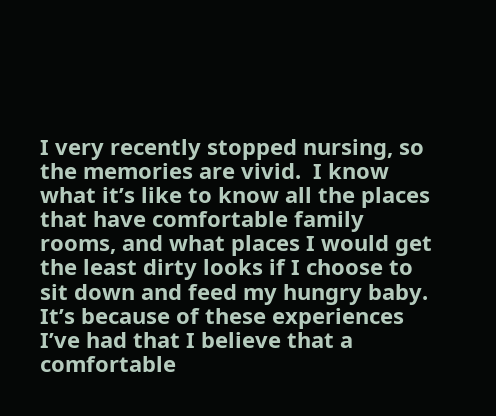I very recently stopped nursing, so the memories are vivid.  I know what it’s like to know all the places that have comfortable family rooms, and what places I would get the least dirty looks if I choose to sit down and feed my hungry baby. It’s because of these experiences I’ve had that I believe that a comfortable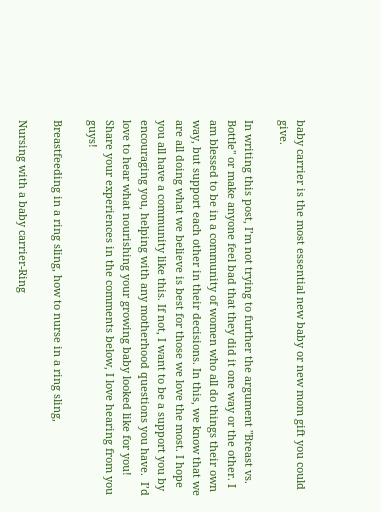baby carrier is the most essential new baby or new mom gift you could give.

In writing this post, I’m not trying to further the argument "Breast vs. Bottle" or make anyone feel bad that they did it one way or the other. I am blessed to be in a community of women who all do things their own way, but support each other in their decisions. In this, we know that we are all doing what we believe is best for those we love the most. I hope you all have a community like this. If not, I want to be a support you by encouraging you, helping with any motherhood questions you have.  I’d love to hear what nourishing your growing baby looked like for you! Share your experiences in the comments below, I love hearing from you guys!

Breastfeeding in a ring sling, how to nurse in a ring sling,

Nursing with a baby carrier-Ring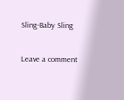Sling-Baby Sling

Leave a comment